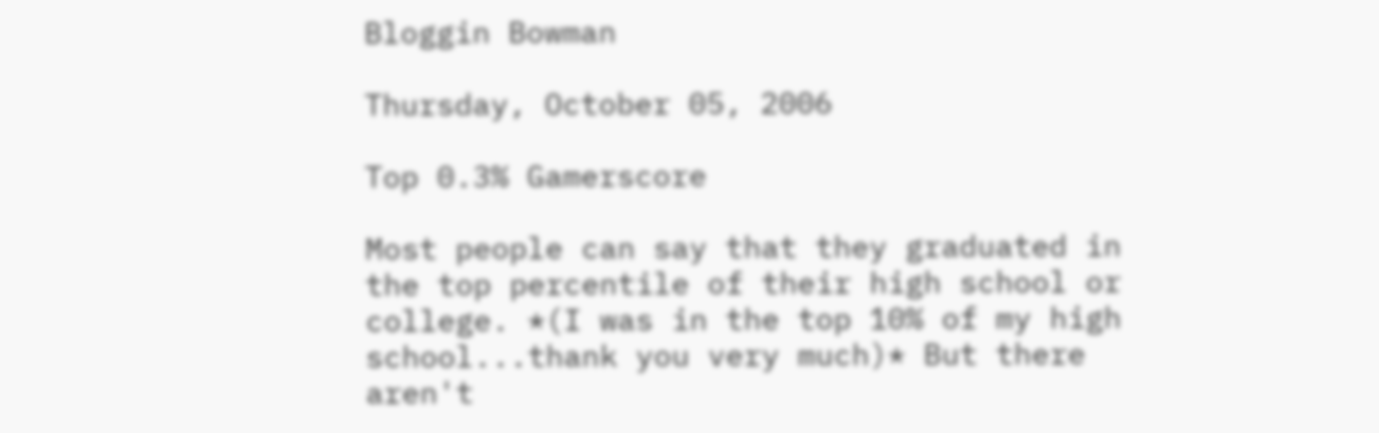Bloggin Bowman

Thursday, October 05, 2006

Top 0.3% Gamerscore

Most people can say that they graduated in the top percentile of their high school or college. *(I was in the top 10% of my high school...thank you very much)* But there aren't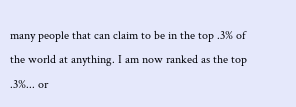many people that can claim to be in the top .3% of the world at anything. I am now ranked as the top .3%... or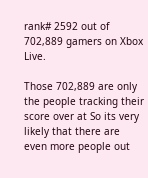rank# 2592 out of 702,889 gamers on Xbox Live.

Those 702,889 are only the people tracking their score over at So its very likely that there are even more people out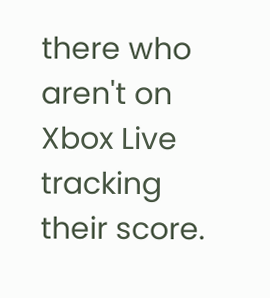there who aren't on Xbox Live tracking their score.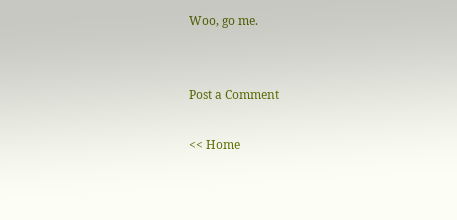Woo, go me.


Post a Comment

<< Home